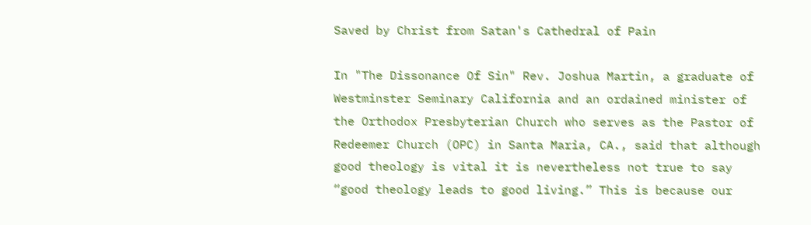Saved by Christ from Satan's Cathedral of Pain

In "The Dissonance Of Sin" Rev. Joshua Martin, a graduate of Westminster Seminary California and an ordained minister of the Orthodox Presbyterian Church who serves as the Pastor of Redeemer Church (OPC) in Santa Maria, CA., said that although good theology is vital it is nevertheless not true to say “good theology leads to good living.” This is because our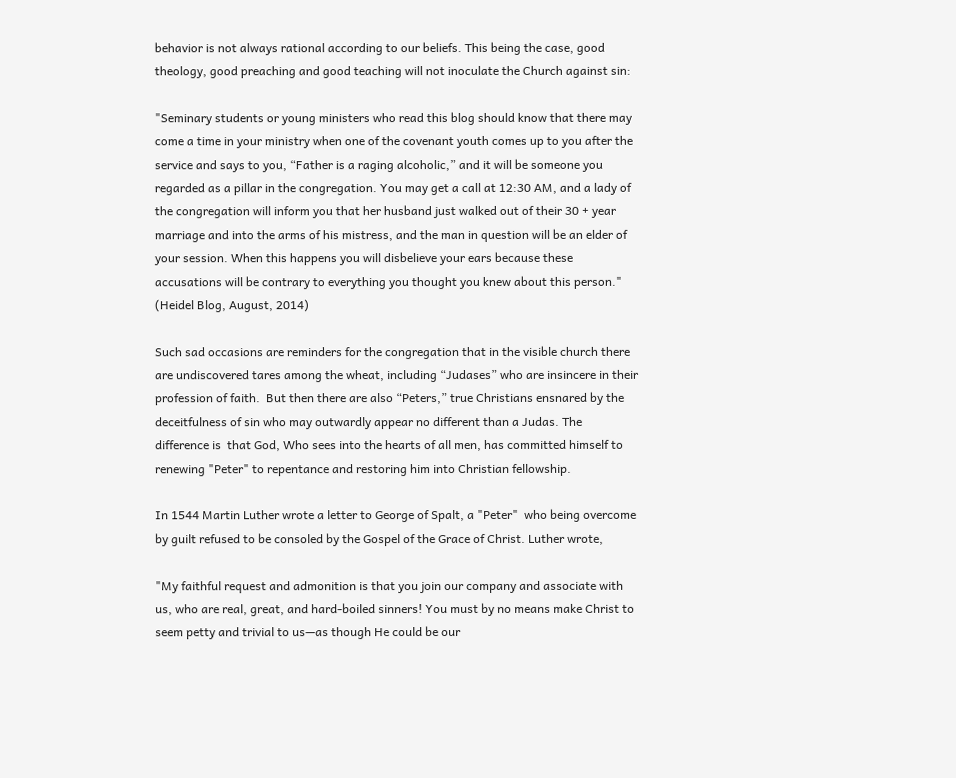behavior is not always rational according to our beliefs. This being the case, good theology, good preaching and good teaching will not inoculate the Church against sin:

"Seminary students or young ministers who read this blog should know that there may come a time in your ministry when one of the covenant youth comes up to you after the service and says to you, “Father is a raging alcoholic,” and it will be someone you regarded as a pillar in the congregation. You may get a call at 12:30 AM, and a lady of the congregation will inform you that her husband just walked out of their 30 + year marriage and into the arms of his mistress, and the man in question will be an elder of your session. When this happens you will disbelieve your ears because these accusations will be contrary to everything you thought you knew about this person." (Heidel Blog, August, 2014)

Such sad occasions are reminders for the congregation that in the visible church there are undiscovered tares among the wheat, including “Judases” who are insincere in their profession of faith.  But then there are also “Peters,” true Christians ensnared by the deceitfulness of sin who may outwardly appear no different than a Judas. The difference is  that God, Who sees into the hearts of all men, has committed himself to renewing "Peter" to repentance and restoring him into Christian fellowship.

In 1544 Martin Luther wrote a letter to George of Spalt, a "Peter"  who being overcome by guilt refused to be consoled by the Gospel of the Grace of Christ. Luther wrote,

"My faithful request and admonition is that you join our company and associate with us, who are real, great, and hard-boiled sinners! You must by no means make Christ to seem petty and trivial to us—as though He could be our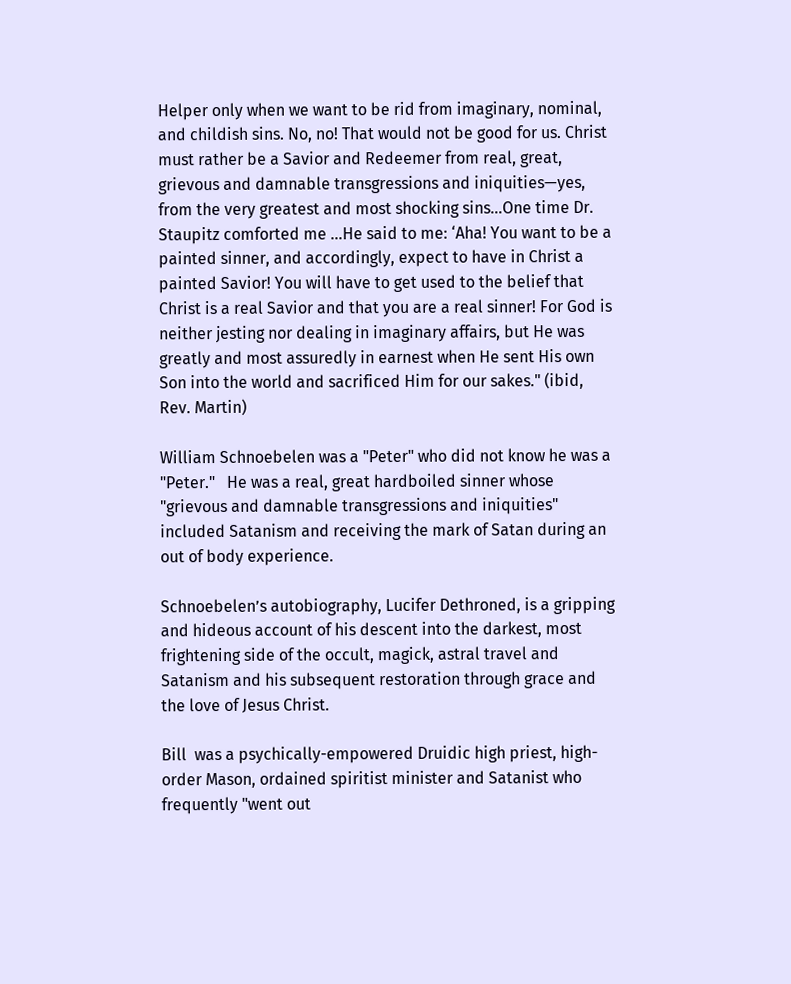Helper only when we want to be rid from imaginary, nominal, and childish sins. No, no! That would not be good for us. Christ must rather be a Savior and Redeemer from real, great, grievous and damnable transgressions and iniquities—yes, from the very greatest and most shocking sins…One time Dr. Staupitz comforted me …He said to me: ‘Aha! You want to be a painted sinner, and accordingly, expect to have in Christ a painted Savior! You will have to get used to the belief that Christ is a real Savior and that you are a real sinner! For God is neither jesting nor dealing in imaginary affairs, but He was greatly and most assuredly in earnest when He sent His own Son into the world and sacrificed Him for our sakes." (ibid, Rev. Martin)

William Schnoebelen was a "Peter" who did not know he was a "Peter."   He was a real, great hardboiled sinner whose "grievous and damnable transgressions and iniquities" included Satanism and receiving the mark of Satan during an out of body experience.

Schnoebelen’s autobiography, Lucifer Dethroned, is a gripping and hideous account of his descent into the darkest, most frightening side of the occult, magick, astral travel and Satanism and his subsequent restoration through grace and the love of Jesus Christ.

Bill  was a psychically-empowered Druidic high priest, high-order Mason, ordained spiritist minister and Satanist who frequently "went out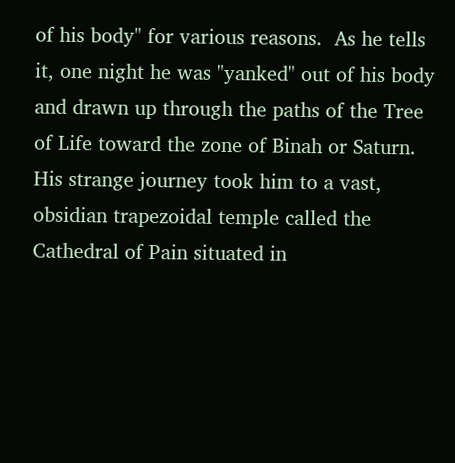of his body" for various reasons.  As he tells it, one night he was "yanked" out of his body and drawn up through the paths of the Tree of Life toward the zone of Binah or Saturn.  His strange journey took him to a vast, obsidian trapezoidal temple called the Cathedral of Pain situated in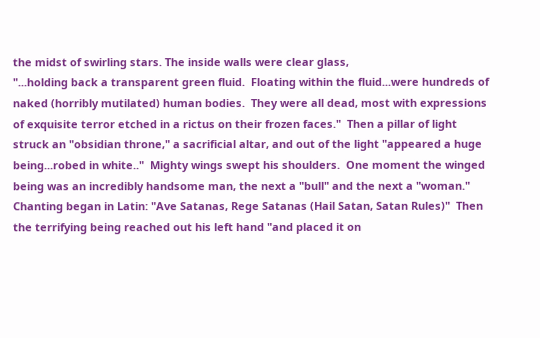the midst of swirling stars. The inside walls were clear glass,
"...holding back a transparent green fluid.  Floating within the fluid...were hundreds of naked (horribly mutilated) human bodies.  They were all dead, most with expressions of exquisite terror etched in a rictus on their frozen faces."  Then a pillar of light struck an "obsidian throne," a sacrificial altar, and out of the light "appeared a huge being...robed in white.."  Mighty wings swept his shoulders.  One moment the winged being was an incredibly handsome man, the next a "bull" and the next a "woman."  Chanting began in Latin: "Ave Satanas, Rege Satanas (Hail Satan, Satan Rules)"  Then the terrifying being reached out his left hand "and placed it on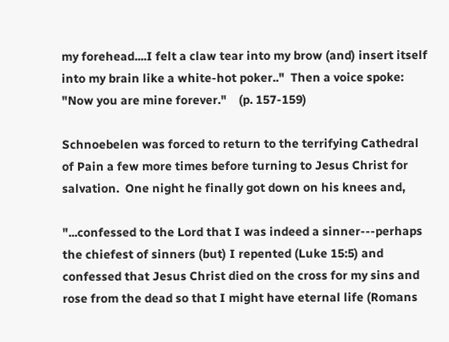my forehead....I felt a claw tear into my brow (and) insert itself into my brain like a white-hot poker.."  Then a voice spoke: "Now you are mine forever."    (p. 157-159)

Schnoebelen was forced to return to the terrifying Cathedral of Pain a few more times before turning to Jesus Christ for salvation.  One night he finally got down on his knees and,

"...confessed to the Lord that I was indeed a sinner---perhaps the chiefest of sinners (but) I repented (Luke 15:5) and confessed that Jesus Christ died on the cross for my sins and rose from the dead so that I might have eternal life (Romans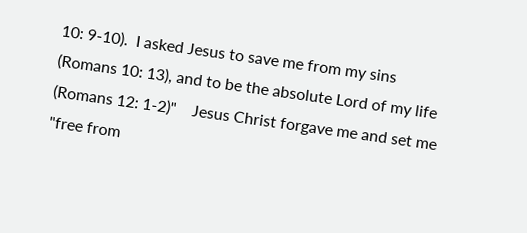10: 9-10).  I asked Jesus to save me from my sins (Romans 10: 13), and to be the absolute Lord of my life (Romans 12: 1-2)"    Jesus Christ forgave me and set me "free from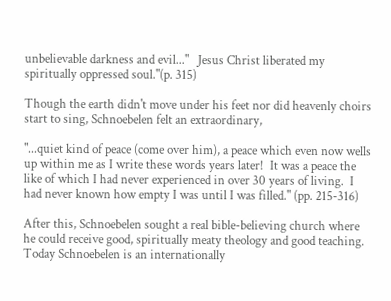unbelievable darkness and evil..."   Jesus Christ liberated my spiritually oppressed soul."(p. 315)

Though the earth didn't move under his feet nor did heavenly choirs start to sing, Schnoebelen felt an extraordinary,

"...quiet kind of peace (come over him), a peace which even now wells up within me as I write these words years later!  It was a peace the like of which I had never experienced in over 30 years of living.  I had never known how empty I was until I was filled." (pp. 215-316)

After this, Schnoebelen sought a real bible-believing church where he could receive good, spiritually meaty theology and good teaching.  Today Schnoebelen is an internationally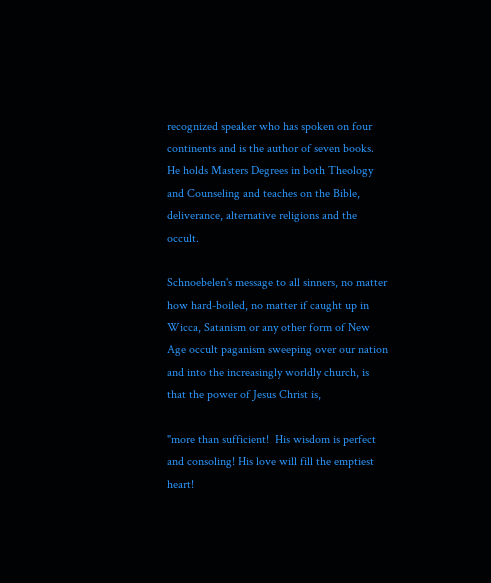recognized speaker who has spoken on four continents and is the author of seven books.   He holds Masters Degrees in both Theology and Counseling and teaches on the Bible, deliverance, alternative religions and the occult.

Schnoebelen's message to all sinners, no matter how hard-boiled, no matter if caught up in Wicca, Satanism or any other form of New Age occult paganism sweeping over our nation and into the increasingly worldly church, is that the power of Jesus Christ is,

"more than sufficient!  His wisdom is perfect and consoling! His love will fill the emptiest heart!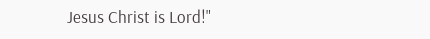Jesus Christ is Lord!"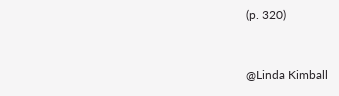(p. 320)


@Linda Kimball